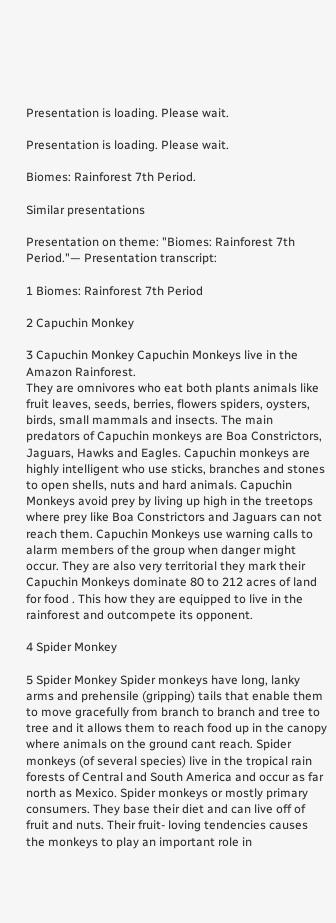Presentation is loading. Please wait.

Presentation is loading. Please wait.

Biomes: Rainforest 7th Period.

Similar presentations

Presentation on theme: "Biomes: Rainforest 7th Period."— Presentation transcript:

1 Biomes: Rainforest 7th Period

2 Capuchin Monkey

3 Capuchin Monkey Capuchin Monkeys live in the Amazon Rainforest.
They are omnivores who eat both plants animals like fruit leaves, seeds, berries, flowers spiders, oysters, birds, small mammals and insects. The main predators of Capuchin monkeys are Boa Constrictors, Jaguars, Hawks and Eagles. Capuchin monkeys are highly intelligent who use sticks, branches and stones to open shells, nuts and hard animals. Capuchin Monkeys avoid prey by living up high in the treetops where prey like Boa Constrictors and Jaguars can not reach them. Capuchin Monkeys use warning calls to alarm members of the group when danger might occur. They are also very territorial they mark their Capuchin Monkeys dominate 80 to 212 acres of land for food . This how they are equipped to live in the rainforest and outcompete its opponent.

4 Spider Monkey

5 Spider Monkey Spider monkeys have long, lanky arms and prehensile (gripping) tails that enable them to move gracefully from branch to branch and tree to tree and it allows them to reach food up in the canopy where animals on the ground cant reach. Spider monkeys (of several species) live in the tropical rain forests of Central and South America and occur as far north as Mexico. Spider monkeys or mostly primary consumers. They base their diet and can live off of fruit and nuts. Their fruit- loving tendencies causes the monkeys to play an important role in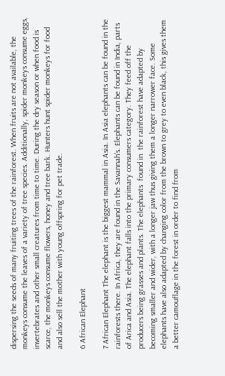dispersing the seeds of many fruiting trees of the rainforest. When fruits are not available, the monkeys consume the leaves of a variety of tree species. Additionally, spider monkeys consume eggs, invertebrates and other small creatures from time to time. During the dry season or when food is scarce, the monkeys consume flowers, honey and tree bark. Hunters hunt spider monkeys for food and also sell the mother with young offspring for pet trade.

6 African Elephant

7 African Elephant The elephant is the biggest mammal in Asia. In Asia elephants can be found in the rainforests there. In Africa, they are found in the Savannah's. Elephants can be found in India, parts of Arica and Asia. The elephant falls into the primary consumers category. They feed off the producers being grasses and plants. The elephants  found in  the rainforest have adapted by becoming smaller and wider, with a longer jaw thus giving them a longer narrower face. Some elephants have also adapted by changing color from the brown to grey to even black, this gives them a better camouflage in the forest in order to find from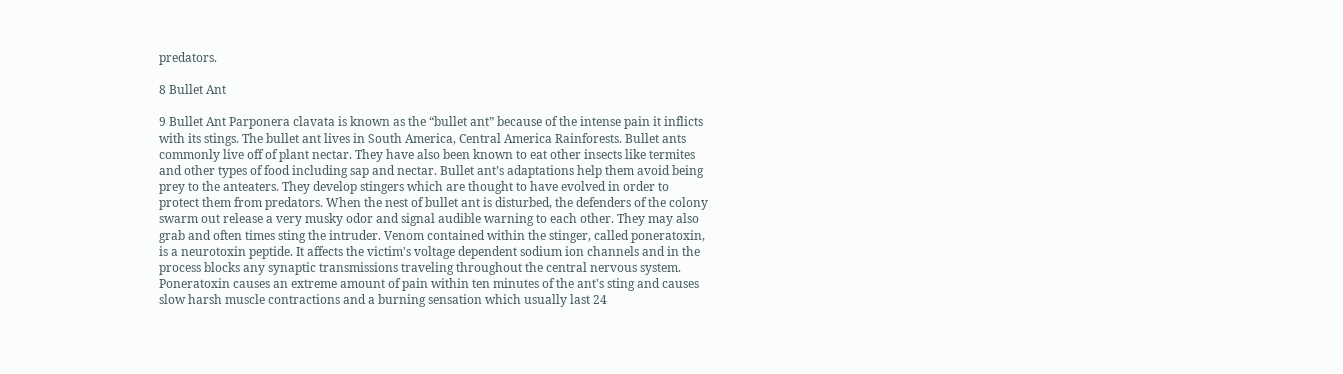predators.

8 Bullet Ant

9 Bullet Ant Parponera clavata is known as the “bullet ant” because of the intense pain it inflicts with its stings. The bullet ant lives in South America, Central America Rainforests. Bullet ants commonly live off of plant nectar. They have also been known to eat other insects like termites and other types of food including sap and nectar. Bullet ant’s adaptations help them avoid being prey to the anteaters. They develop stingers which are thought to have evolved in order to protect them from predators. When the nest of bullet ant is disturbed, the defenders of the colony swarm out release a very musky odor and signal audible warning to each other. They may also grab and often times sting the intruder. Venom contained within the stinger, called poneratoxin, is a neurotoxin peptide. It affects the victim's voltage dependent sodium ion channels and in the process blocks any synaptic transmissions traveling throughout the central nervous system. Poneratoxin causes an extreme amount of pain within ten minutes of the ant's sting and causes slow harsh muscle contractions and a burning sensation which usually last 24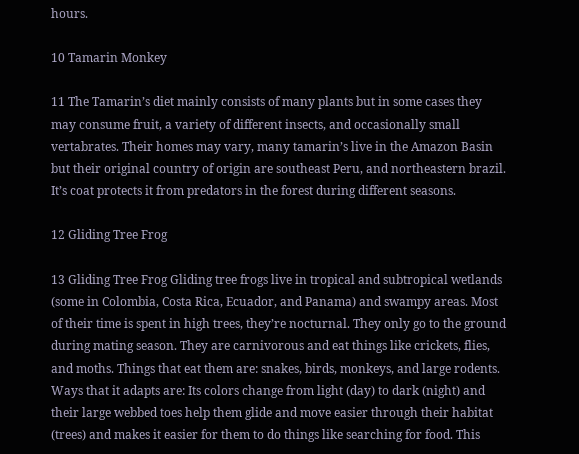hours.

10 Tamarin Monkey

11 The Tamarin’s diet mainly consists of many plants but in some cases they may consume fruit, a variety of different insects, and occasionally small vertabrates. Their homes may vary, many tamarin’s live in the Amazon Basin but their original country of origin are southeast Peru, and northeastern brazil. It’s coat protects it from predators in the forest during different seasons.

12 Gliding Tree Frog

13 Gliding Tree Frog Gliding tree frogs live in tropical and subtropical wetlands (some in Colombia, Costa Rica, Ecuador, and Panama) and swampy areas. Most of their time is spent in high trees, they’re nocturnal. They only go to the ground during mating season. They are carnivorous and eat things like crickets, flies, and moths. Things that eat them are: snakes, birds, monkeys, and large rodents. Ways that it adapts are: Its colors change from light (day) to dark (night) and their large webbed toes help them glide and move easier through their habitat (trees) and makes it easier for them to do things like searching for food. This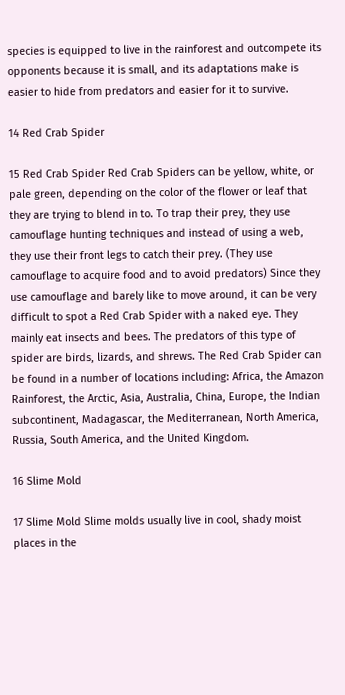species is equipped to live in the rainforest and outcompete its opponents because it is small, and its adaptations make is easier to hide from predators and easier for it to survive.

14 Red Crab Spider

15 Red Crab Spider Red Crab Spiders can be yellow, white, or pale green, depending on the color of the flower or leaf that they are trying to blend in to. To trap their prey, they use camouflage hunting techniques and instead of using a web, they use their front legs to catch their prey. (They use camouflage to acquire food and to avoid predators) Since they use camouflage and barely like to move around, it can be very difficult to spot a Red Crab Spider with a naked eye. They mainly eat insects and bees. The predators of this type of spider are birds, lizards, and shrews. The Red Crab Spider can be found in a number of locations including: Africa, the Amazon Rainforest, the Arctic, Asia, Australia, China, Europe, the Indian subcontinent, Madagascar, the Mediterranean, North America, Russia, South America, and the United Kingdom.

16 Slime Mold

17 Slime Mold Slime molds usually live in cool, shady moist places in the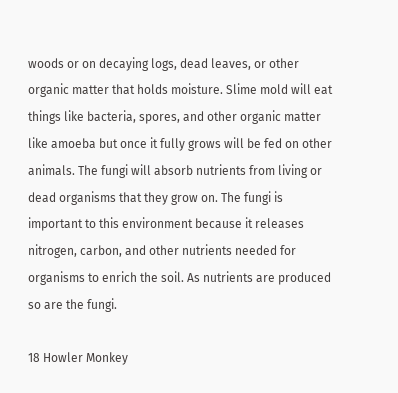woods or on decaying logs, dead leaves, or other organic matter that holds moisture. Slime mold will eat things like bacteria, spores, and other organic matter like amoeba but once it fully grows will be fed on other animals. The fungi will absorb nutrients from living or dead organisms that they grow on. The fungi is important to this environment because it releases nitrogen, carbon, and other nutrients needed for organisms to enrich the soil. As nutrients are produced so are the fungi.

18 Howler Monkey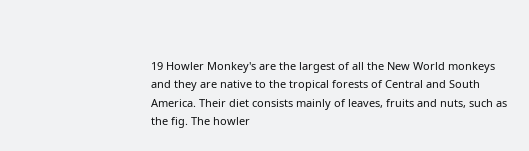19 Howler Monkey's are the largest of all the New World monkeys and they are native to the tropical forests of Central and South America. Their diet consists mainly of leaves, fruits and nuts, such as the fig. The howler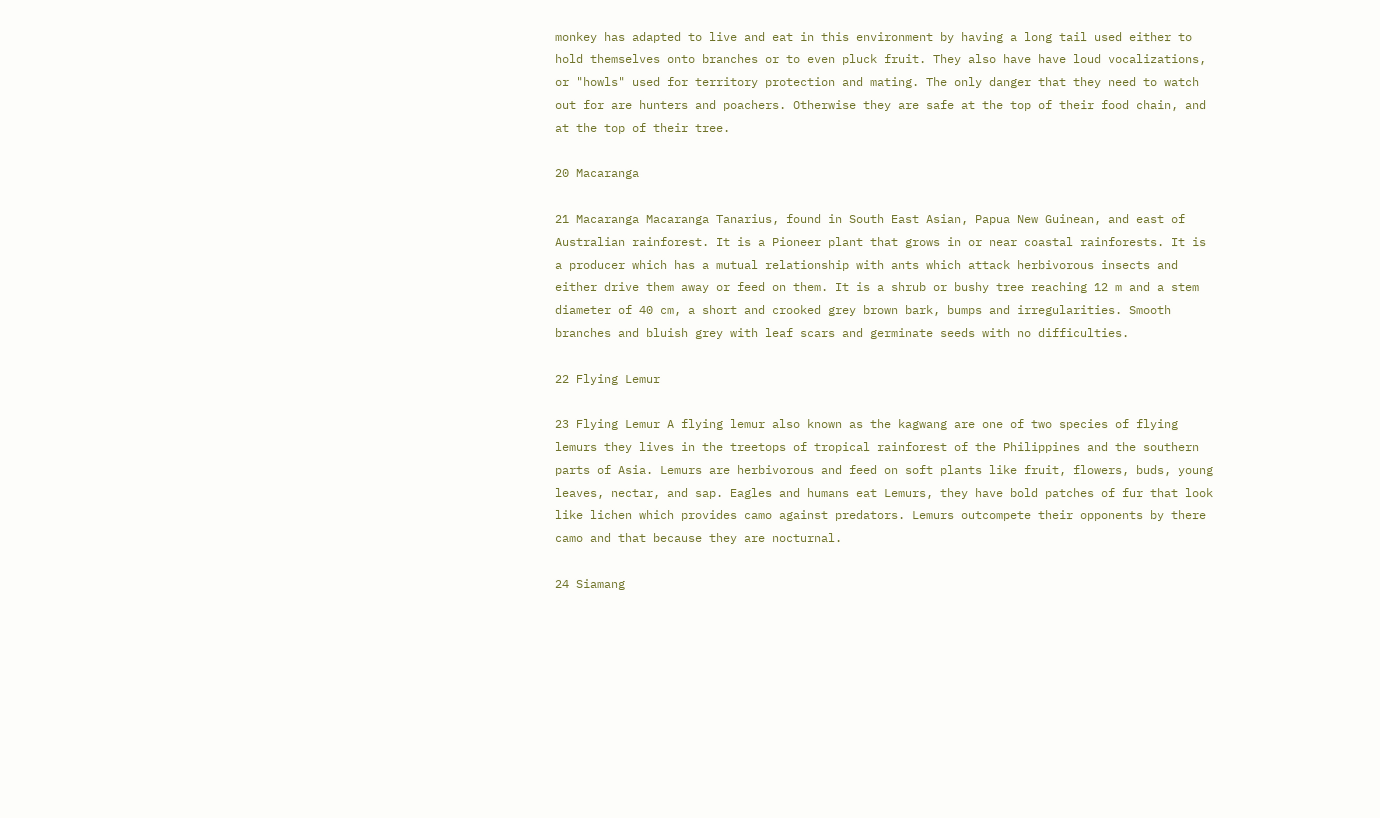monkey has adapted to live and eat in this environment by having a long tail used either to hold themselves onto branches or to even pluck fruit. They also have have loud vocalizations, or "howls" used for territory protection and mating. The only danger that they need to watch out for are hunters and poachers. Otherwise they are safe at the top of their food chain, and at the top of their tree.

20 Macaranga

21 Macaranga Macaranga Tanarius, found in South East Asian, Papua New Guinean, and east of Australian rainforest. It is a Pioneer plant that grows in or near coastal rainforests. It is a producer which has a mutual relationship with ants which attack herbivorous insects and either drive them away or feed on them. It is a shrub or bushy tree reaching 12 m and a stem diameter of 40 cm, a short and crooked grey brown bark, bumps and irregularities. Smooth branches and bluish grey with leaf scars and germinate seeds with no difficulties.

22 Flying Lemur

23 Flying Lemur A flying lemur also known as the kagwang are one of two species of flying lemurs they lives in the treetops of tropical rainforest of the Philippines and the southern parts of Asia. Lemurs are herbivorous and feed on soft plants like fruit, flowers, buds, young leaves, nectar, and sap. Eagles and humans eat Lemurs, they have bold patches of fur that look like lichen which provides camo against predators. Lemurs outcompete their opponents by there camo and that because they are nocturnal.

24 Siamang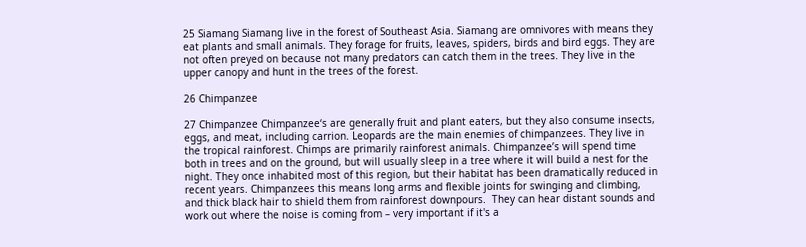25 Siamang Siamang live in the forest of Southeast Asia. Siamang are omnivores with means they eat plants and small animals. They forage for fruits, leaves, spiders, birds and bird eggs. They are not often preyed on because not many predators can catch them in the trees. They live in the upper canopy and hunt in the trees of the forest.

26 Chimpanzee

27 Chimpanzee Chimpanzee‘s are generally fruit and plant eaters, but they also consume insects, eggs, and meat, including carrion. Leopards are the main enemies of chimpanzees. They live in the tropical rainforest. Chimps are primarily rainforest animals. Chimpanzee’s will spend time both in trees and on the ground, but will usually sleep in a tree where it will build a nest for the night. They once inhabited most of this region, but their habitat has been dramatically reduced in recent years. Chimpanzees this means long arms and flexible joints for swinging and climbing, and thick black hair to shield them from rainforest downpours.  They can hear distant sounds and work out where the noise is coming from – very important if it's a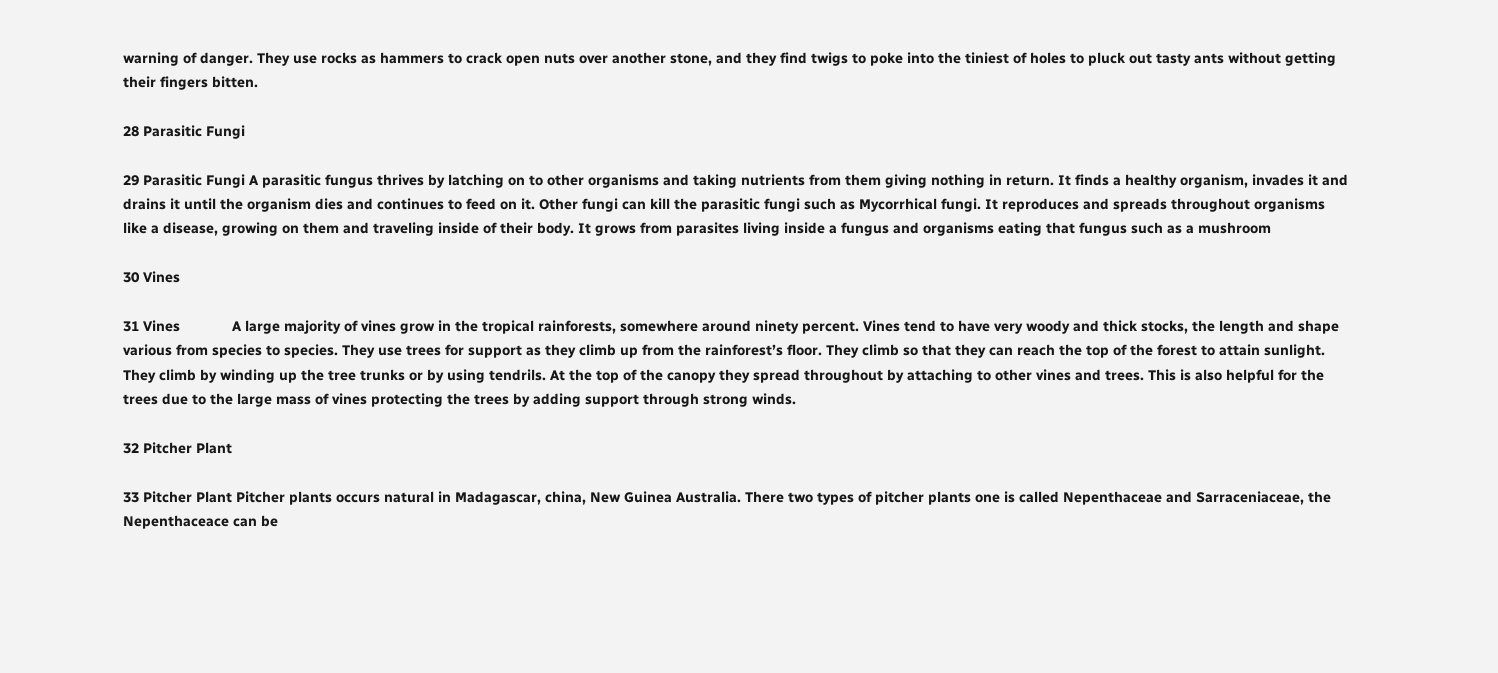warning of danger. They use rocks as hammers to crack open nuts over another stone, and they find twigs to poke into the tiniest of holes to pluck out tasty ants without getting their fingers bitten.

28 Parasitic Fungi

29 Parasitic Fungi A parasitic fungus thrives by latching on to other organisms and taking nutrients from them giving nothing in return. It finds a healthy organism, invades it and drains it until the organism dies and continues to feed on it. Other fungi can kill the parasitic fungi such as Mycorrhical fungi. It reproduces and spreads throughout organisms like a disease, growing on them and traveling inside of their body. It grows from parasites living inside a fungus and organisms eating that fungus such as a mushroom

30 Vines

31 Vines             A large majority of vines grow in the tropical rainforests, somewhere around ninety percent. Vines tend to have very woody and thick stocks, the length and shape various from species to species. They use trees for support as they climb up from the rainforest’s floor. They climb so that they can reach the top of the forest to attain sunlight. They climb by winding up the tree trunks or by using tendrils. At the top of the canopy they spread throughout by attaching to other vines and trees. This is also helpful for the trees due to the large mass of vines protecting the trees by adding support through strong winds.

32 Pitcher Plant

33 Pitcher Plant Pitcher plants occurs natural in Madagascar, china, New Guinea Australia. There two types of pitcher plants one is called Nepenthaceae and Sarraceniaceae, the Nepenthaceace can be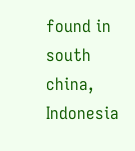found in south china, Indonesia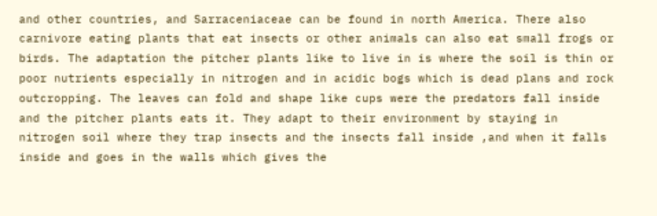and other countries, and Sarraceniaceae can be found in north America. There also carnivore eating plants that eat insects or other animals can also eat small frogs or birds. The adaptation the pitcher plants like to live in is where the soil is thin or poor nutrients especially in nitrogen and in acidic bogs which is dead plans and rock outcropping. The leaves can fold and shape like cups were the predators fall inside and the pitcher plants eats it. They adapt to their environment by staying in nitrogen soil where they trap insects and the insects fall inside ,and when it falls inside and goes in the walls which gives the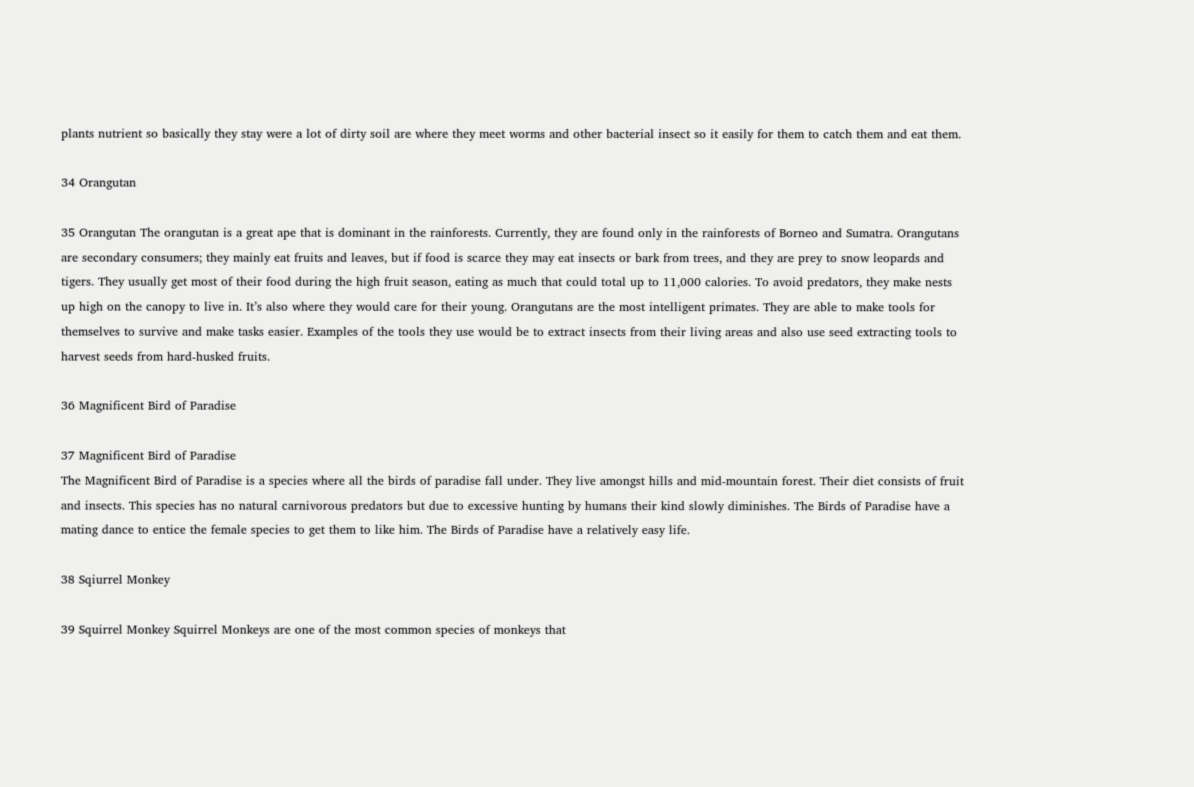plants nutrient so basically they stay were a lot of dirty soil are where they meet worms and other bacterial insect so it easily for them to catch them and eat them.

34 Orangutan

35 Orangutan The orangutan is a great ape that is dominant in the rainforests. Currently, they are found only in the rainforests of Borneo and Sumatra. Orangutans are secondary consumers; they mainly eat fruits and leaves, but if food is scarce they may eat insects or bark from trees, and they are prey to snow leopards and tigers. They usually get most of their food during the high fruit season, eating as much that could total up to 11,000 calories. To avoid predators, they make nests up high on the canopy to live in. It’s also where they would care for their young. Orangutans are the most intelligent primates. They are able to make tools for themselves to survive and make tasks easier. Examples of the tools they use would be to extract insects from their living areas and also use seed extracting tools to harvest seeds from hard-husked fruits.

36 Magnificent Bird of Paradise

37 Magnificent Bird of Paradise
The Magnificent Bird of Paradise is a species where all the birds of paradise fall under. They live amongst hills and mid-mountain forest. Their diet consists of fruit and insects. This species has no natural carnivorous predators but due to excessive hunting by humans their kind slowly diminishes. The Birds of Paradise have a mating dance to entice the female species to get them to like him. The Birds of Paradise have a relatively easy life.

38 Sqiurrel Monkey

39 Squirrel Monkey Squirrel Monkeys are one of the most common species of monkeys that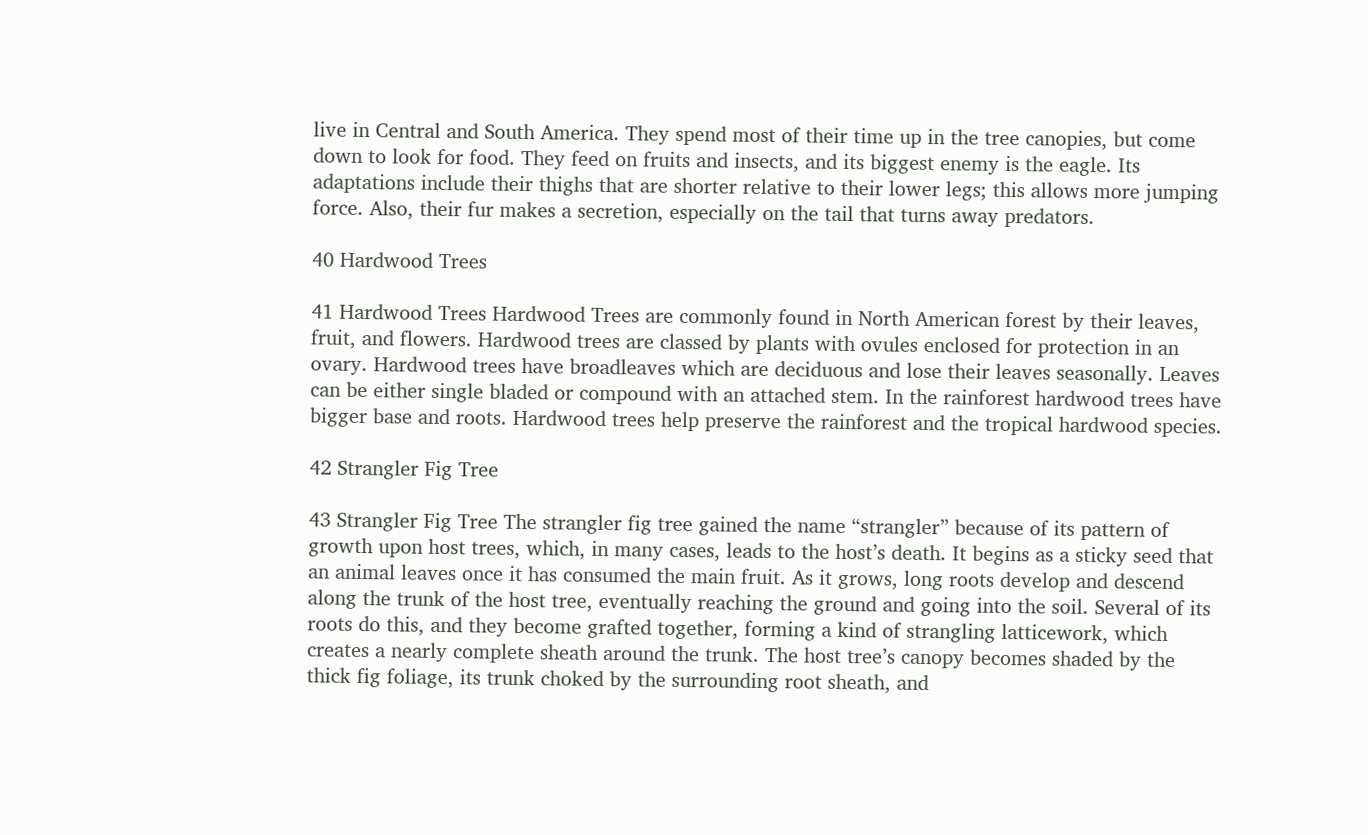live in Central and South America. They spend most of their time up in the tree canopies, but come down to look for food. They feed on fruits and insects, and its biggest enemy is the eagle. Its adaptations include their thighs that are shorter relative to their lower legs; this allows more jumping force. Also, their fur makes a secretion, especially on the tail that turns away predators.

40 Hardwood Trees

41 Hardwood Trees Hardwood Trees are commonly found in North American forest by their leaves, fruit, and flowers. Hardwood trees are classed by plants with ovules enclosed for protection in an ovary. Hardwood trees have broadleaves which are deciduous and lose their leaves seasonally. Leaves can be either single bladed or compound with an attached stem. In the rainforest hardwood trees have bigger base and roots. Hardwood trees help preserve the rainforest and the tropical hardwood species.

42 Strangler Fig Tree

43 Strangler Fig Tree The strangler fig tree gained the name “strangler” because of its pattern of growth upon host trees, which, in many cases, leads to the host’s death. It begins as a sticky seed that an animal leaves once it has consumed the main fruit. As it grows, long roots develop and descend along the trunk of the host tree, eventually reaching the ground and going into the soil. Several of its roots do this, and they become grafted together, forming a kind of strangling latticework, which creates a nearly complete sheath around the trunk. The host tree’s canopy becomes shaded by the thick fig foliage, its trunk choked by the surrounding root sheath, and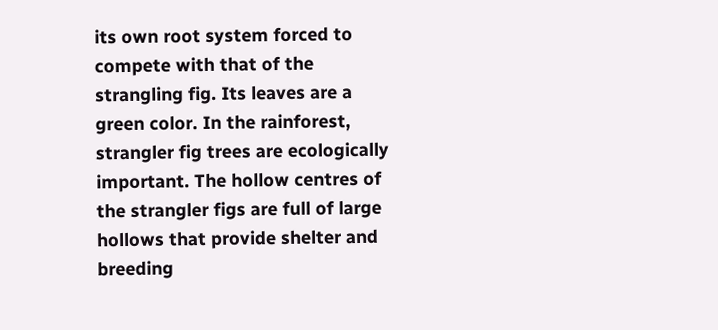its own root system forced to compete with that of the strangling fig. Its leaves are a green color. In the rainforest, strangler fig trees are ecologically important. The hollow centres of the strangler figs are full of large hollows that provide shelter and breeding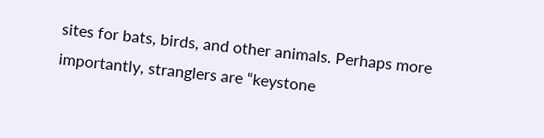sites for bats, birds, and other animals. Perhaps more importantly, stranglers are “keystone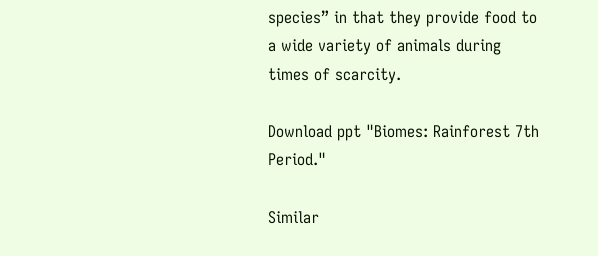species” in that they provide food to a wide variety of animals during times of scarcity.

Download ppt "Biomes: Rainforest 7th Period."

Similar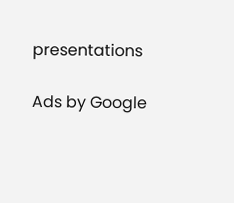presentations

Ads by Google